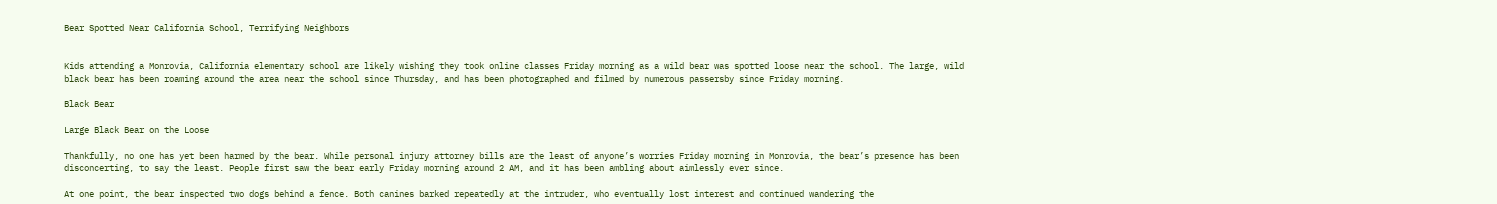Bear Spotted Near California School, Terrifying Neighbors


Kids attending a Monrovia, California elementary school are likely wishing they took online classes Friday morning as a wild bear was spotted loose near the school. The large, wild black bear has been roaming around the area near the school since Thursday, and has been photographed and filmed by numerous passersby since Friday morning.

Black Bear

Large Black Bear on the Loose

Thankfully, no one has yet been harmed by the bear. While personal injury attorney bills are the least of anyone’s worries Friday morning in Monrovia, the bear’s presence has been disconcerting, to say the least. People first saw the bear early Friday morning around 2 AM, and it has been ambling about aimlessly ever since.

At one point, the bear inspected two dogs behind a fence. Both canines barked repeatedly at the intruder, who eventually lost interest and continued wandering the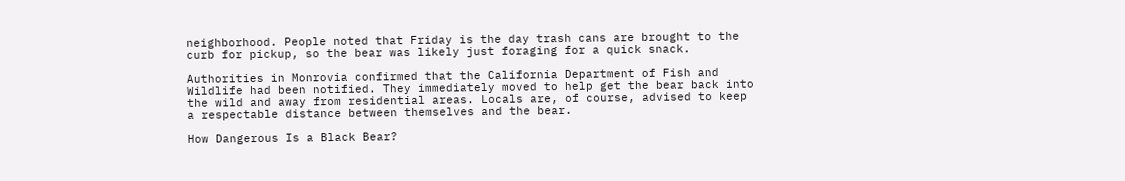neighborhood. People noted that Friday is the day trash cans are brought to the curb for pickup, so the bear was likely just foraging for a quick snack.

Authorities in Monrovia confirmed that the California Department of Fish and Wildlife had been notified. They immediately moved to help get the bear back into the wild and away from residential areas. Locals are, of course, advised to keep a respectable distance between themselves and the bear.

How Dangerous Is a Black Bear?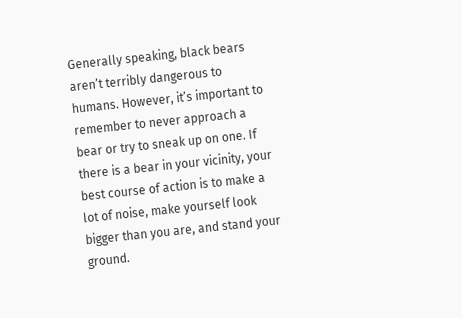Generally speaking, black bears aren’t terribly dangerous to humans. However, it’s important to remember to never approach a bear or try to sneak up on one. If there is a bear in your vicinity, your best course of action is to make a lot of noise, make yourself look bigger than you are, and stand your ground.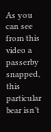As you can see from this video a passerby snapped, this particular bear isn’t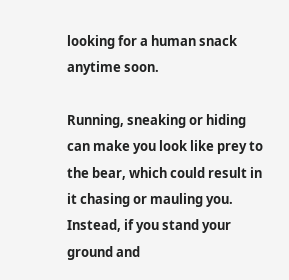looking for a human snack anytime soon.

Running, sneaking or hiding can make you look like prey to the bear, which could result in it chasing or mauling you. Instead, if you stand your ground and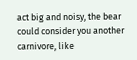act big and noisy, the bear could consider you another carnivore, like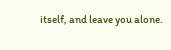itself, and leave you alone.